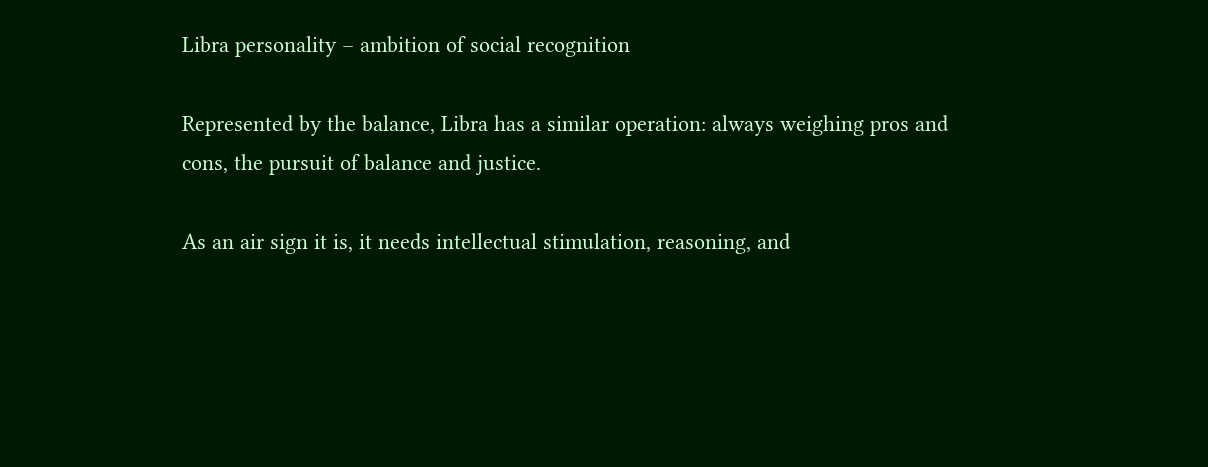Libra personality – ambition of social recognition

Represented by the balance, Libra has a similar operation: always weighing pros and cons, the pursuit of balance and justice.

As an air sign it is, it needs intellectual stimulation, reasoning, and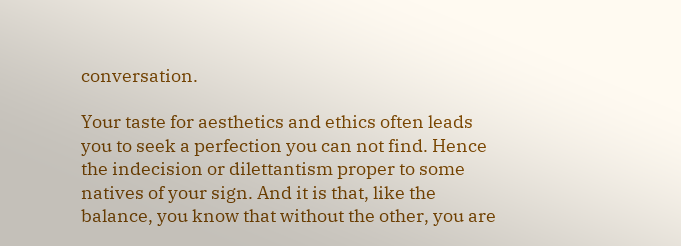conversation.

Your taste for aesthetics and ethics often leads you to seek a perfection you can not find. Hence the indecision or dilettantism proper to some natives of your sign. And it is that, like the balance, you know that without the other, you are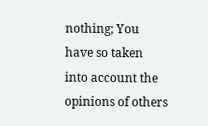nothing; You have so taken into account the opinions of others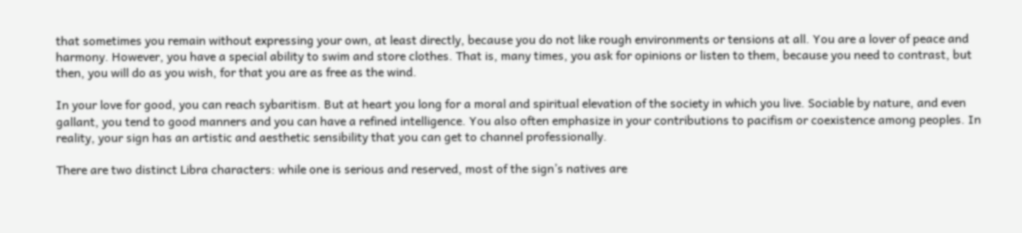that sometimes you remain without expressing your own, at least directly, because you do not like rough environments or tensions at all. You are a lover of peace and harmony. However, you have a special ability to swim and store clothes. That is, many times, you ask for opinions or listen to them, because you need to contrast, but then, you will do as you wish, for that you are as free as the wind.

In your love for good, you can reach sybaritism. But at heart you long for a moral and spiritual elevation of the society in which you live. Sociable by nature, and even gallant, you tend to good manners and you can have a refined intelligence. You also often emphasize in your contributions to pacifism or coexistence among peoples. In reality, your sign has an artistic and aesthetic sensibility that you can get to channel professionally.

There are two distinct Libra characters: while one is serious and reserved, most of the sign’s natives are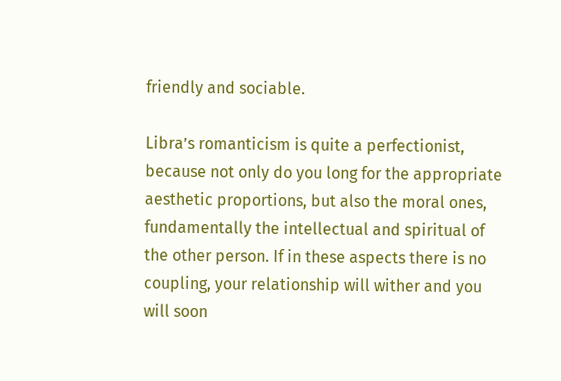friendly and sociable.

Libra’s romanticism is quite a perfectionist, because not only do you long for the appropriate aesthetic proportions, but also the moral ones, fundamentally the intellectual and spiritual of the other person. If in these aspects there is no coupling, your relationship will wither and you will soon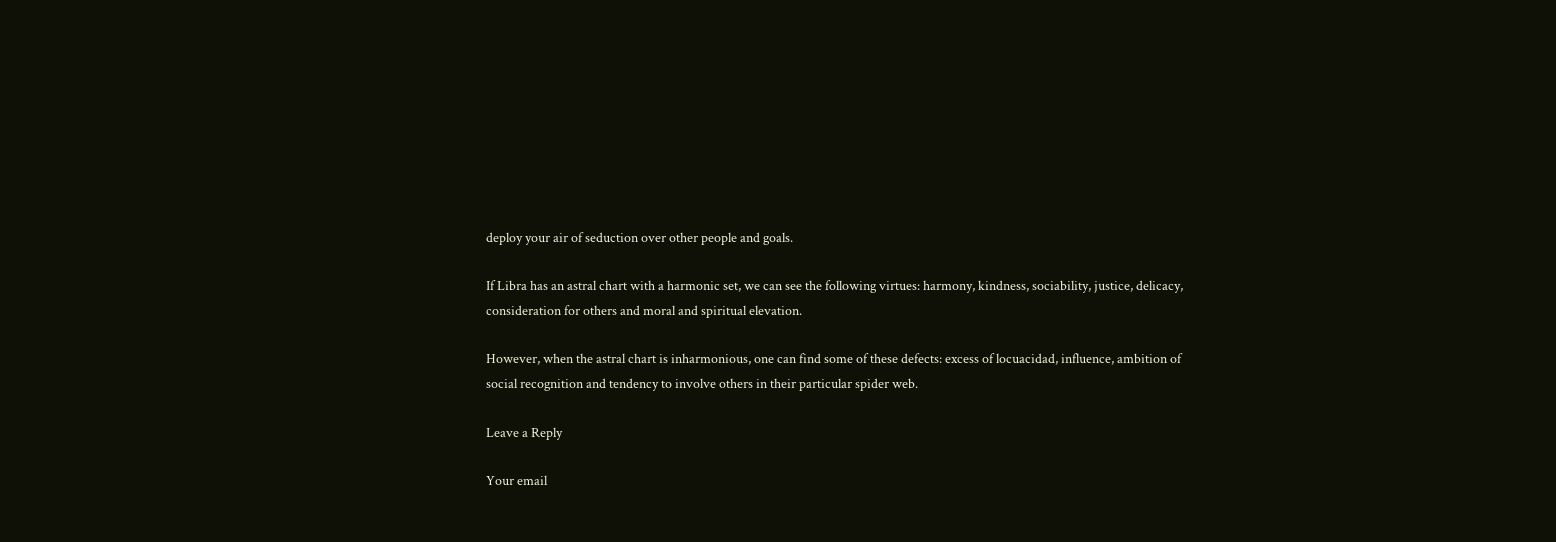deploy your air of seduction over other people and goals.

If Libra has an astral chart with a harmonic set, we can see the following virtues: harmony, kindness, sociability, justice, delicacy, consideration for others and moral and spiritual elevation.

However, when the astral chart is inharmonious, one can find some of these defects: excess of locuacidad, influence, ambition of social recognition and tendency to involve others in their particular spider web.

Leave a Reply

Your email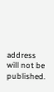address will not be published.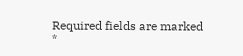Required fields are marked *